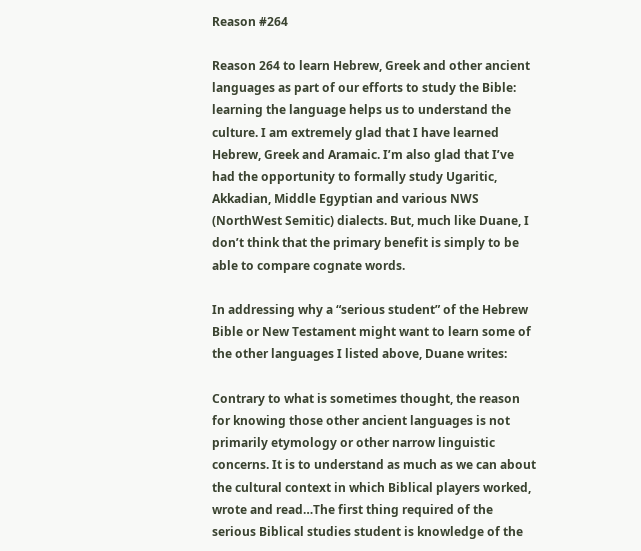Reason #264

Reason 264 to learn Hebrew, Greek and other ancient languages as part of our efforts to study the Bible: learning the language helps us to understand the culture. I am extremely glad that I have learned Hebrew, Greek and Aramaic. I’m also glad that I’ve had the opportunity to formally study Ugaritic, Akkadian, Middle Egyptian and various NWS (NorthWest Semitic) dialects. But, much like Duane, I don’t think that the primary benefit is simply to be able to compare cognate words.

In addressing why a “serious student” of the Hebrew Bible or New Testament might want to learn some of the other languages I listed above, Duane writes:

Contrary to what is sometimes thought, the reason for knowing those other ancient languages is not primarily etymology or other narrow linguistic concerns. It is to understand as much as we can about the cultural context in which Biblical players worked, wrote and read…The first thing required of the serious Biblical studies student is knowledge of the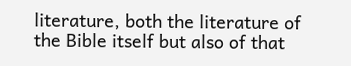literature, both the literature of the Bible itself but also of that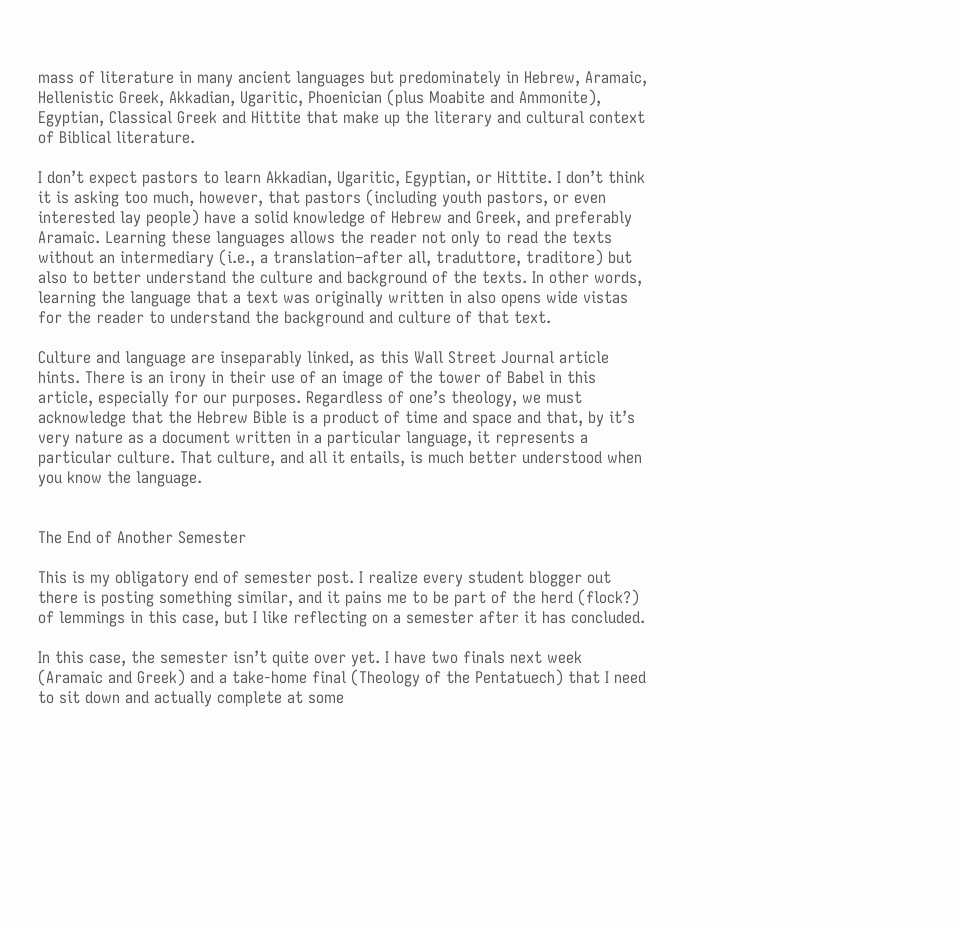mass of literature in many ancient languages but predominately in Hebrew, Aramaic, Hellenistic Greek, Akkadian, Ugaritic, Phoenician (plus Moabite and Ammonite), Egyptian, Classical Greek and Hittite that make up the literary and cultural context of Biblical literature.

I don’t expect pastors to learn Akkadian, Ugaritic, Egyptian, or Hittite. I don’t think it is asking too much, however, that pastors (including youth pastors, or even interested lay people) have a solid knowledge of Hebrew and Greek, and preferably Aramaic. Learning these languages allows the reader not only to read the texts without an intermediary (i.e., a translation–after all, traduttore, traditore) but also to better understand the culture and background of the texts. In other words, learning the language that a text was originally written in also opens wide vistas for the reader to understand the background and culture of that text.

Culture and language are inseparably linked, as this Wall Street Journal article hints. There is an irony in their use of an image of the tower of Babel in this article, especially for our purposes. Regardless of one’s theology, we must acknowledge that the Hebrew Bible is a product of time and space and that, by it’s very nature as a document written in a particular language, it represents a particular culture. That culture, and all it entails, is much better understood when you know the language.


The End of Another Semester

This is my obligatory end of semester post. I realize every student blogger out there is posting something similar, and it pains me to be part of the herd (flock?) of lemmings in this case, but I like reflecting on a semester after it has concluded.

In this case, the semester isn’t quite over yet. I have two finals next week (Aramaic and Greek) and a take-home final (Theology of the Pentatuech) that I need to sit down and actually complete at some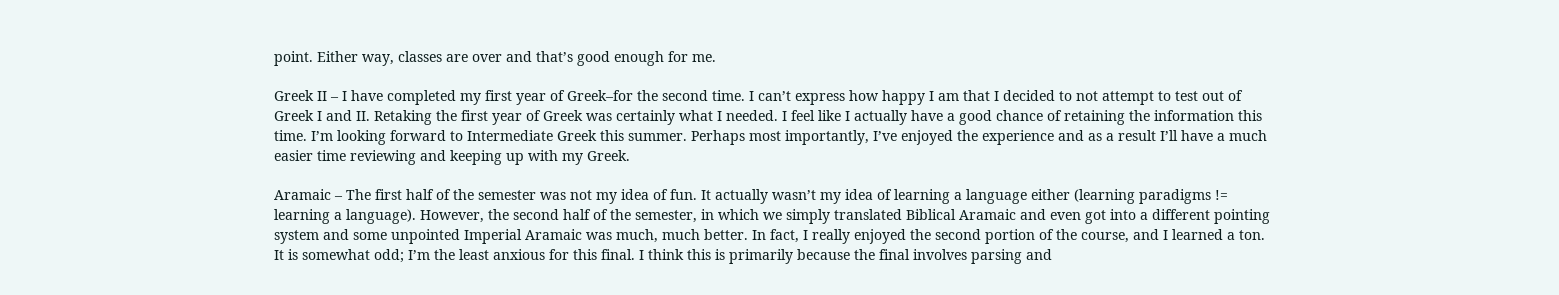point. Either way, classes are over and that’s good enough for me.

Greek II – I have completed my first year of Greek–for the second time. I can’t express how happy I am that I decided to not attempt to test out of Greek I and II. Retaking the first year of Greek was certainly what I needed. I feel like I actually have a good chance of retaining the information this time. I’m looking forward to Intermediate Greek this summer. Perhaps most importantly, I’ve enjoyed the experience and as a result I’ll have a much easier time reviewing and keeping up with my Greek.

Aramaic – The first half of the semester was not my idea of fun. It actually wasn’t my idea of learning a language either (learning paradigms != learning a language). However, the second half of the semester, in which we simply translated Biblical Aramaic and even got into a different pointing system and some unpointed Imperial Aramaic was much, much better. In fact, I really enjoyed the second portion of the course, and I learned a ton. It is somewhat odd; I’m the least anxious for this final. I think this is primarily because the final involves parsing and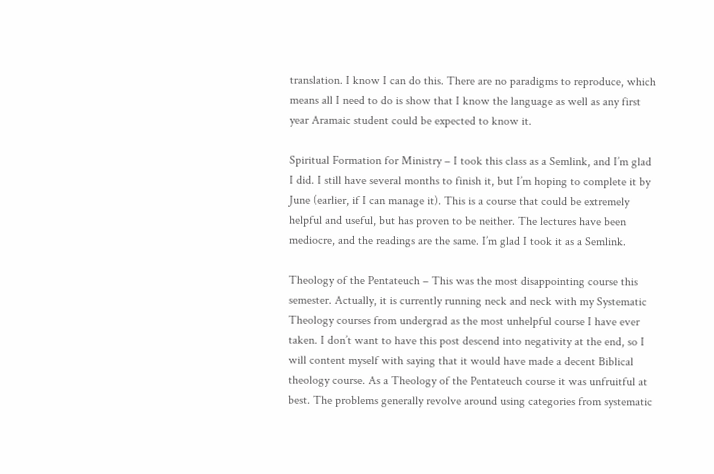translation. I know I can do this. There are no paradigms to reproduce, which means all I need to do is show that I know the language as well as any first year Aramaic student could be expected to know it.

Spiritual Formation for Ministry – I took this class as a Semlink, and I’m glad I did. I still have several months to finish it, but I’m hoping to complete it by June (earlier, if I can manage it). This is a course that could be extremely helpful and useful, but has proven to be neither. The lectures have been mediocre, and the readings are the same. I’m glad I took it as a Semlink.

Theology of the Pentateuch – This was the most disappointing course this semester. Actually, it is currently running neck and neck with my Systematic Theology courses from undergrad as the most unhelpful course I have ever taken. I don’t want to have this post descend into negativity at the end, so I will content myself with saying that it would have made a decent Biblical theology course. As a Theology of the Pentateuch course it was unfruitful at best. The problems generally revolve around using categories from systematic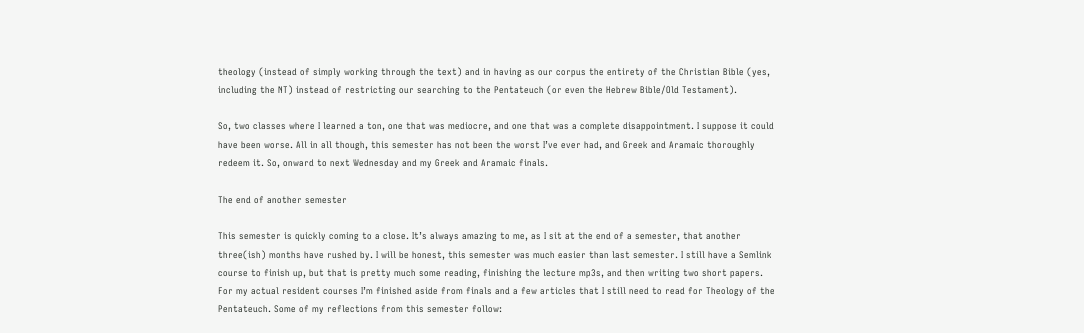theology (instead of simply working through the text) and in having as our corpus the entirety of the Christian Bible (yes, including the NT) instead of restricting our searching to the Pentateuch (or even the Hebrew Bible/Old Testament).

So, two classes where I learned a ton, one that was mediocre, and one that was a complete disappointment. I suppose it could have been worse. All in all though, this semester has not been the worst I’ve ever had, and Greek and Aramaic thoroughly redeem it. So, onward to next Wednesday and my Greek and Aramaic finals.

The end of another semester

This semester is quickly coming to a close. It’s always amazing to me, as I sit at the end of a semester, that another three(ish) months have rushed by. I will be honest, this semester was much easier than last semester. I still have a Semlink course to finish up, but that is pretty much some reading, finishing the lecture mp3s, and then writing two short papers. For my actual resident courses I’m finished aside from finals and a few articles that I still need to read for Theology of the Pentateuch. Some of my reflections from this semester follow: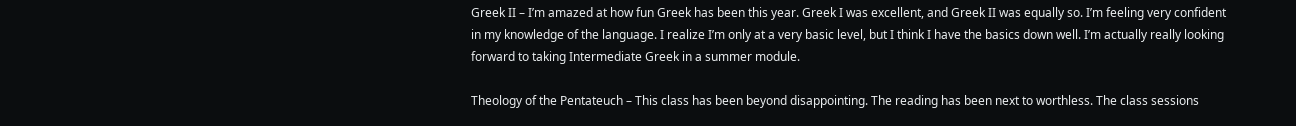Greek II – I’m amazed at how fun Greek has been this year. Greek I was excellent, and Greek II was equally so. I’m feeling very confident in my knowledge of the language. I realize I’m only at a very basic level, but I think I have the basics down well. I’m actually really looking forward to taking Intermediate Greek in a summer module.

Theology of the Pentateuch – This class has been beyond disappointing. The reading has been next to worthless. The class sessions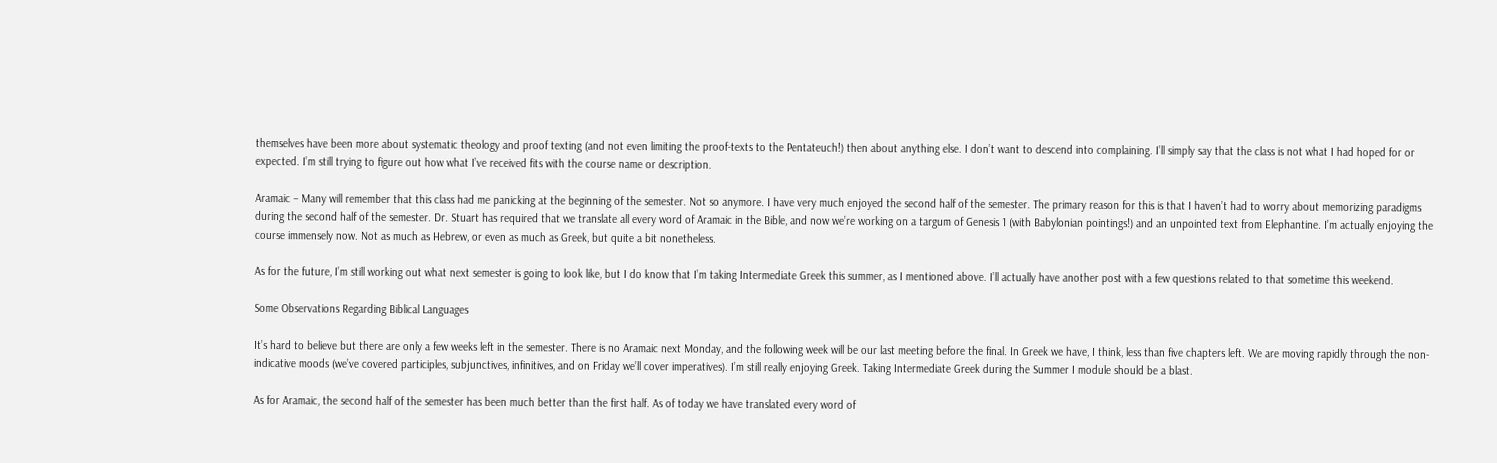themselves have been more about systematic theology and proof texting (and not even limiting the proof-texts to the Pentateuch!) then about anything else. I don’t want to descend into complaining. I’ll simply say that the class is not what I had hoped for or expected. I’m still trying to figure out how what I’ve received fits with the course name or description.

Aramaic – Many will remember that this class had me panicking at the beginning of the semester. Not so anymore. I have very much enjoyed the second half of the semester. The primary reason for this is that I haven’t had to worry about memorizing paradigms during the second half of the semester. Dr. Stuart has required that we translate all every word of Aramaic in the Bible, and now we’re working on a targum of Genesis 1 (with Babylonian pointings!) and an unpointed text from Elephantine. I’m actually enjoying the course immensely now. Not as much as Hebrew, or even as much as Greek, but quite a bit nonetheless.

As for the future, I’m still working out what next semester is going to look like, but I do know that I’m taking Intermediate Greek this summer, as I mentioned above. I’ll actually have another post with a few questions related to that sometime this weekend.

Some Observations Regarding Biblical Languages

It’s hard to believe but there are only a few weeks left in the semester. There is no Aramaic next Monday, and the following week will be our last meeting before the final. In Greek we have, I think, less than five chapters left. We are moving rapidly through the non-indicative moods (we’ve covered participles, subjunctives, infinitives, and on Friday we’ll cover imperatives). I’m still really enjoying Greek. Taking Intermediate Greek during the Summer I module should be a blast.

As for Aramaic, the second half of the semester has been much better than the first half. As of today we have translated every word of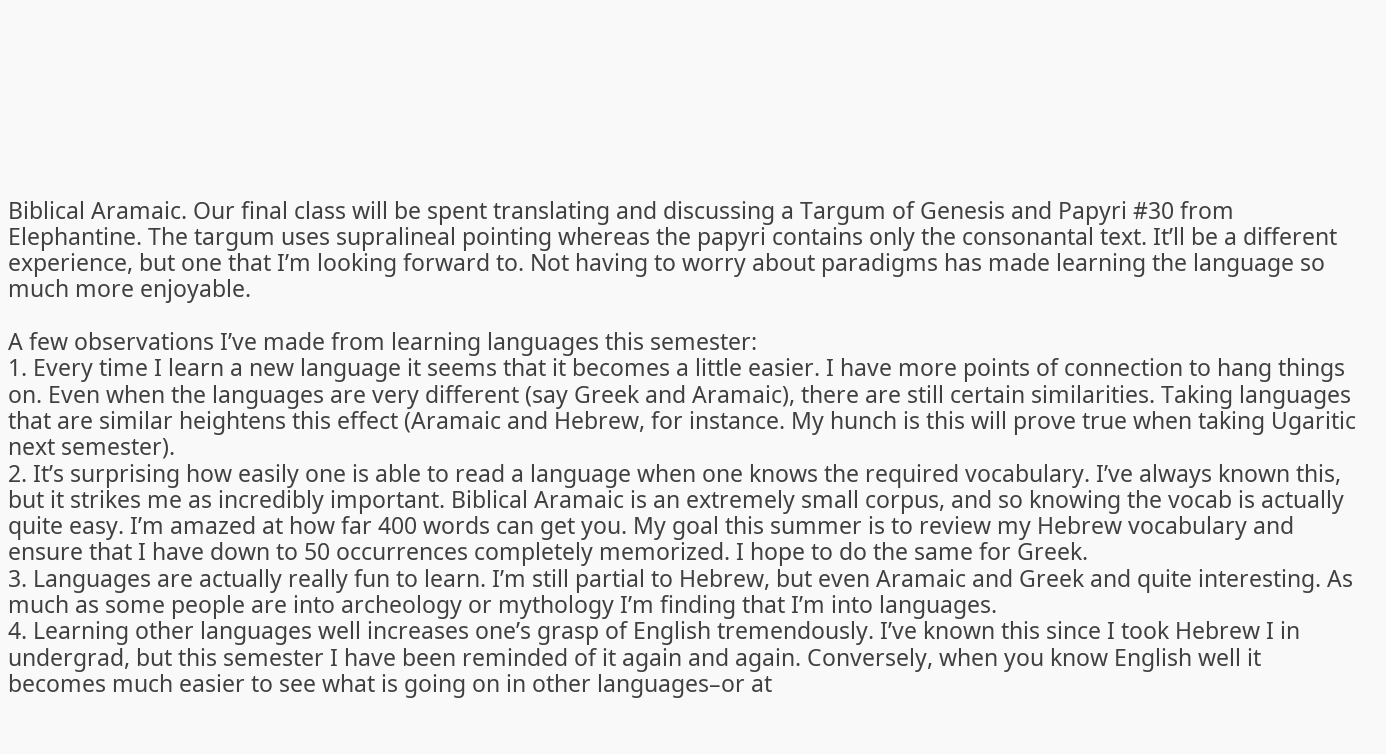Biblical Aramaic. Our final class will be spent translating and discussing a Targum of Genesis and Papyri #30 from Elephantine. The targum uses supralineal pointing whereas the papyri contains only the consonantal text. It’ll be a different experience, but one that I’m looking forward to. Not having to worry about paradigms has made learning the language so much more enjoyable.

A few observations I’ve made from learning languages this semester:
1. Every time I learn a new language it seems that it becomes a little easier. I have more points of connection to hang things on. Even when the languages are very different (say Greek and Aramaic), there are still certain similarities. Taking languages that are similar heightens this effect (Aramaic and Hebrew, for instance. My hunch is this will prove true when taking Ugaritic next semester).
2. It’s surprising how easily one is able to read a language when one knows the required vocabulary. I’ve always known this, but it strikes me as incredibly important. Biblical Aramaic is an extremely small corpus, and so knowing the vocab is actually quite easy. I’m amazed at how far 400 words can get you. My goal this summer is to review my Hebrew vocabulary and ensure that I have down to 50 occurrences completely memorized. I hope to do the same for Greek.
3. Languages are actually really fun to learn. I’m still partial to Hebrew, but even Aramaic and Greek and quite interesting. As much as some people are into archeology or mythology I’m finding that I’m into languages.
4. Learning other languages well increases one’s grasp of English tremendously. I’ve known this since I took Hebrew I in undergrad, but this semester I have been reminded of it again and again. Conversely, when you know English well it becomes much easier to see what is going on in other languages–or at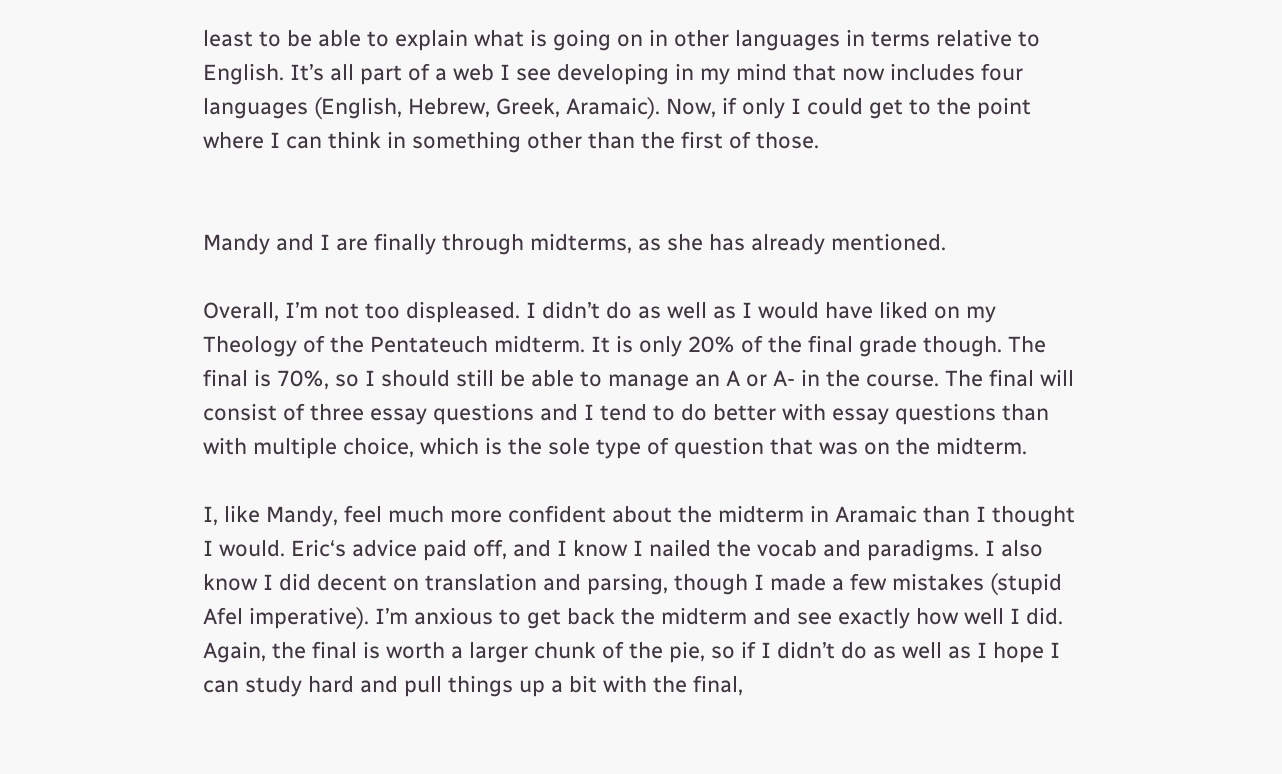least to be able to explain what is going on in other languages in terms relative to English. It’s all part of a web I see developing in my mind that now includes four languages (English, Hebrew, Greek, Aramaic). Now, if only I could get to the point where I can think in something other than the first of those.


Mandy and I are finally through midterms, as she has already mentioned.

Overall, I’m not too displeased. I didn’t do as well as I would have liked on my Theology of the Pentateuch midterm. It is only 20% of the final grade though. The final is 70%, so I should still be able to manage an A or A- in the course. The final will consist of three essay questions and I tend to do better with essay questions than with multiple choice, which is the sole type of question that was on the midterm.

I, like Mandy, feel much more confident about the midterm in Aramaic than I thought I would. Eric‘s advice paid off, and I know I nailed the vocab and paradigms. I also know I did decent on translation and parsing, though I made a few mistakes (stupid Afel imperative). I’m anxious to get back the midterm and see exactly how well I did. Again, the final is worth a larger chunk of the pie, so if I didn’t do as well as I hope I can study hard and pull things up a bit with the final,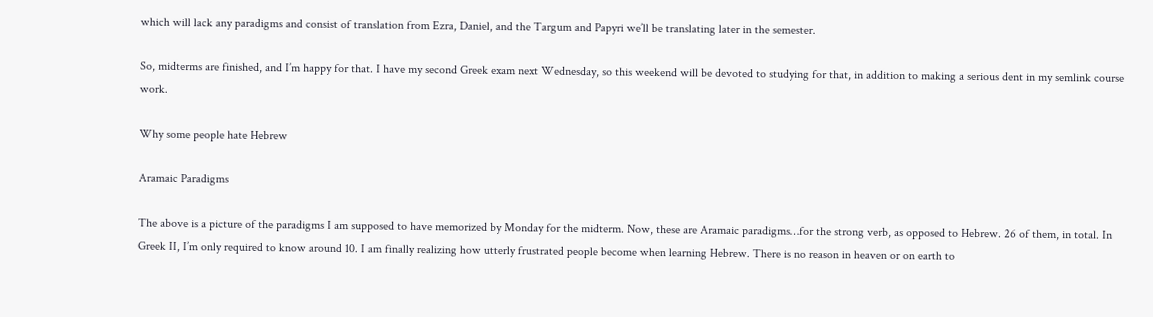which will lack any paradigms and consist of translation from Ezra, Daniel, and the Targum and Papyri we’ll be translating later in the semester.

So, midterms are finished, and I’m happy for that. I have my second Greek exam next Wednesday, so this weekend will be devoted to studying for that, in addition to making a serious dent in my semlink course work.

Why some people hate Hebrew

Aramaic Paradigms

The above is a picture of the paradigms I am supposed to have memorized by Monday for the midterm. Now, these are Aramaic paradigms…for the strong verb, as opposed to Hebrew. 26 of them, in total. In Greek II, I’m only required to know around 10. I am finally realizing how utterly frustrated people become when learning Hebrew. There is no reason in heaven or on earth to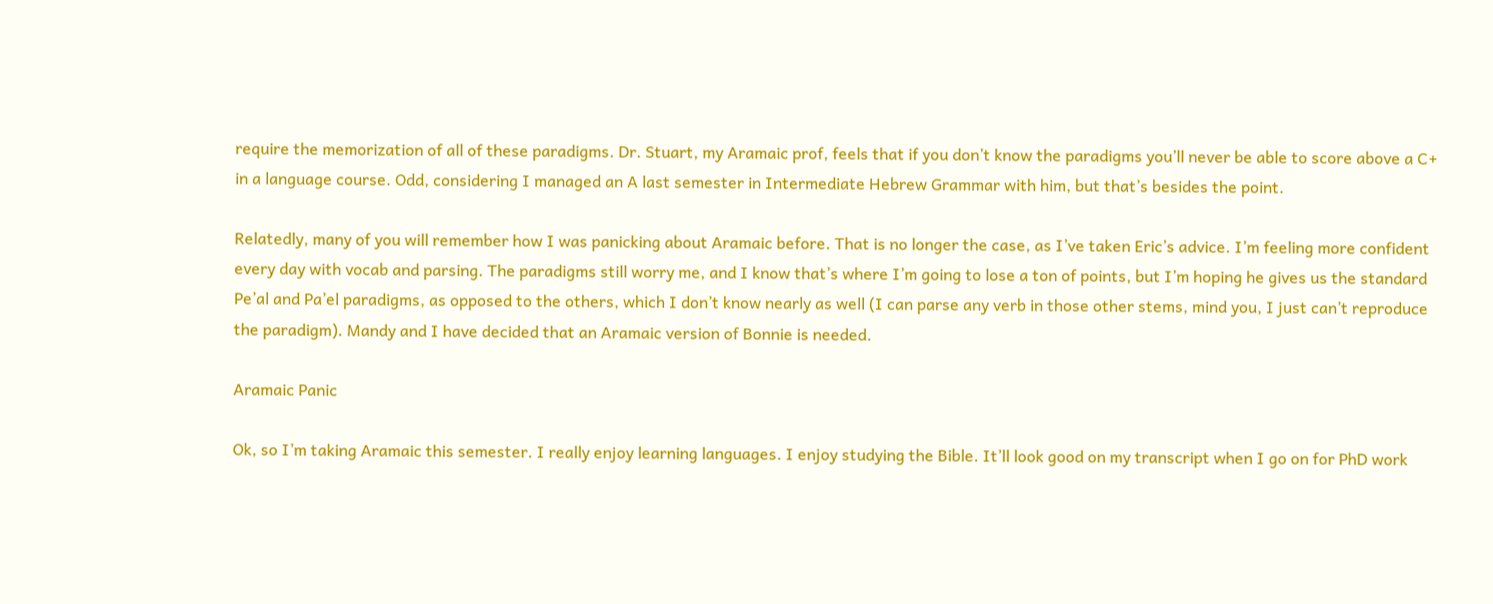require the memorization of all of these paradigms. Dr. Stuart, my Aramaic prof, feels that if you don’t know the paradigms you’ll never be able to score above a C+ in a language course. Odd, considering I managed an A last semester in Intermediate Hebrew Grammar with him, but that’s besides the point.

Relatedly, many of you will remember how I was panicking about Aramaic before. That is no longer the case, as I’ve taken Eric’s advice. I’m feeling more confident every day with vocab and parsing. The paradigms still worry me, and I know that’s where I’m going to lose a ton of points, but I’m hoping he gives us the standard Pe’al and Pa’el paradigms, as opposed to the others, which I don’t know nearly as well (I can parse any verb in those other stems, mind you, I just can’t reproduce the paradigm). Mandy and I have decided that an Aramaic version of Bonnie is needed.

Aramaic Panic

Ok, so I’m taking Aramaic this semester. I really enjoy learning languages. I enjoy studying the Bible. It’ll look good on my transcript when I go on for PhD work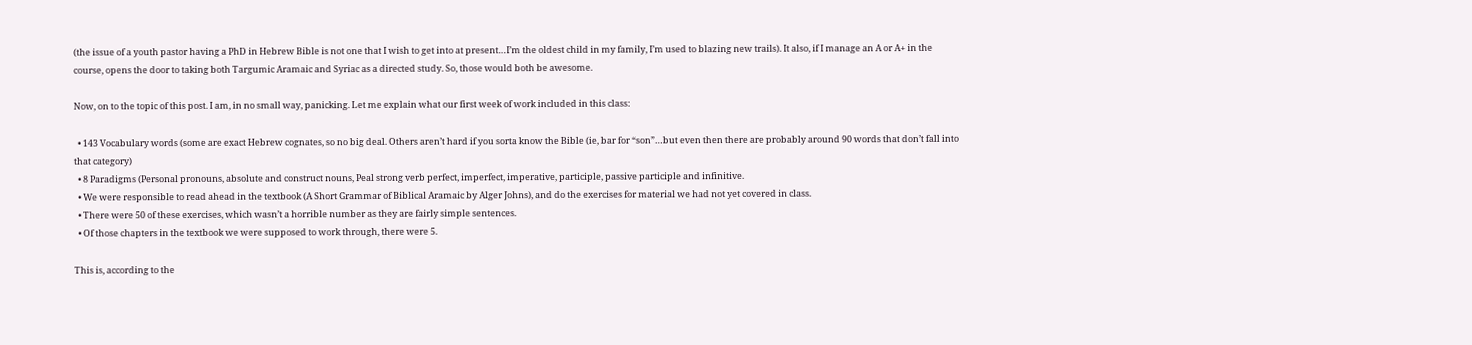(the issue of a youth pastor having a PhD in Hebrew Bible is not one that I wish to get into at present…I’m the oldest child in my family, I’m used to blazing new trails). It also, if I manage an A or A+ in the course, opens the door to taking both Targumic Aramaic and Syriac as a directed study. So, those would both be awesome.

Now, on to the topic of this post. I am, in no small way, panicking. Let me explain what our first week of work included in this class:

  • 143 Vocabulary words (some are exact Hebrew cognates, so no big deal. Others aren’t hard if you sorta know the Bible (ie, bar for “son”…but even then there are probably around 90 words that don’t fall into that category)
  • 8 Paradigms (Personal pronouns, absolute and construct nouns, Peal strong verb perfect, imperfect, imperative, participle, passive participle and infinitive.
  • We were responsible to read ahead in the textbook (A Short Grammar of Biblical Aramaic by Alger Johns), and do the exercises for material we had not yet covered in class.
  • There were 50 of these exercises, which wasn’t a horrible number as they are fairly simple sentences.
  • Of those chapters in the textbook we were supposed to work through, there were 5.

This is, according to the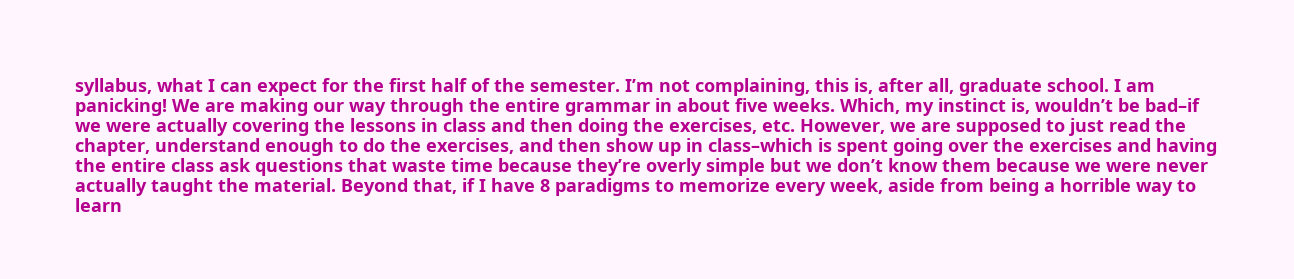syllabus, what I can expect for the first half of the semester. I’m not complaining, this is, after all, graduate school. I am panicking! We are making our way through the entire grammar in about five weeks. Which, my instinct is, wouldn’t be bad–if we were actually covering the lessons in class and then doing the exercises, etc. However, we are supposed to just read the chapter, understand enough to do the exercises, and then show up in class–which is spent going over the exercises and having the entire class ask questions that waste time because they’re overly simple but we don’t know them because we were never actually taught the material. Beyond that, if I have 8 paradigms to memorize every week, aside from being a horrible way to learn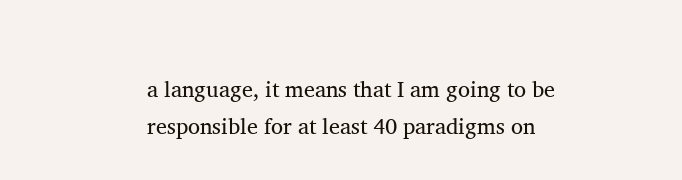a language, it means that I am going to be responsible for at least 40 paradigms on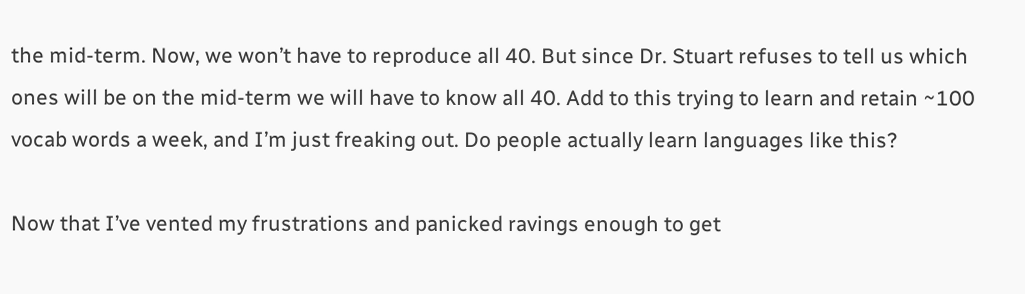the mid-term. Now, we won’t have to reproduce all 40. But since Dr. Stuart refuses to tell us which ones will be on the mid-term we will have to know all 40. Add to this trying to learn and retain ~100 vocab words a week, and I’m just freaking out. Do people actually learn languages like this?

Now that I’ve vented my frustrations and panicked ravings enough to get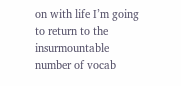on with life I’m going to return to the insurmountable number of vocab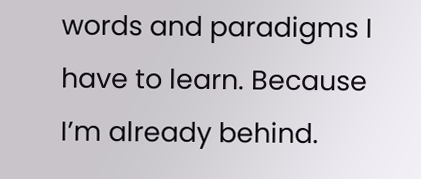words and paradigms I have to learn. Because I’m already behind.